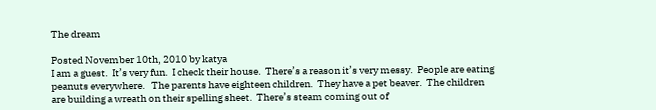The dream

Posted November 10th, 2010 by katya
I am a guest.  It’s very fun.  I check their house.  There’s a reason it’s very messy.  People are eating peanuts everywhere.   The parents have eighteen children.  They have a pet beaver.  The children are building a wreath on their spelling sheet.  There’s steam coming out of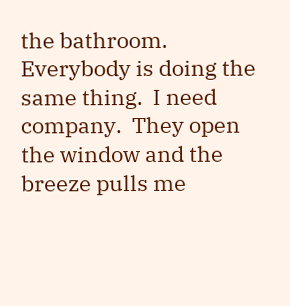the bathroom.  Everybody is doing the same thing.  I need company.  They open the window and the breeze pulls me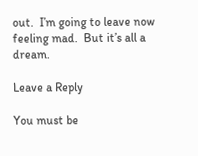out.  I’m going to leave now feeling mad.  But it’s all a dream.

Leave a Reply

You must be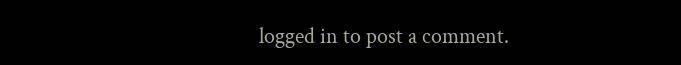logged in to post a comment.